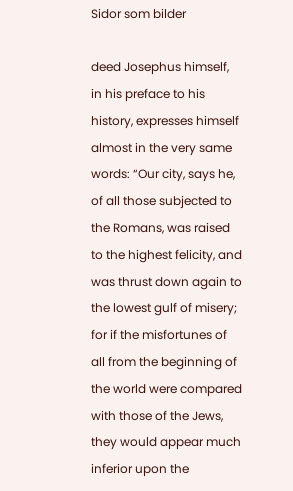Sidor som bilder

deed Josephus himself, in his preface to his history, expresses himself almost in the very same words: “Our city, says he, of all those subjected to the Romans, was raised to the highest felicity, and was thrust down again to the lowest gulf of misery; for if the misfortunes of all from the beginning of the world were compared with those of the Jews, they would appear much inferior upon the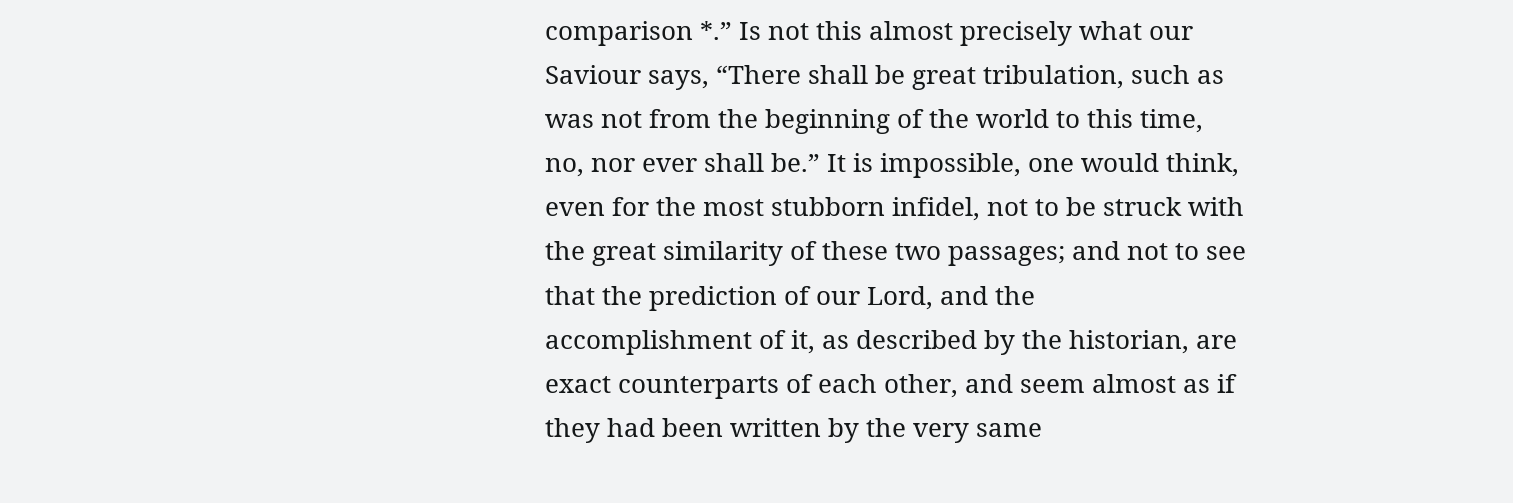comparison *.” Is not this almost precisely what our Saviour says, “There shall be great tribulation, such as was not from the beginning of the world to this time, no, nor ever shall be.” It is impossible, one would think, even for the most stubborn infidel, not to be struck with the great similarity of these two passages; and not to see that the prediction of our Lord, and the accomplishment of it, as described by the historian, are exact counterparts of each other, and seem almost as if they had been written by the very same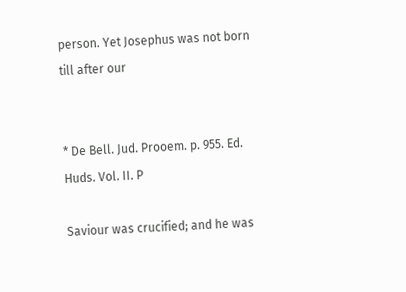person. Yet Josephus was not born till after our


* De Bell. Jud. Prooem. p. 955. Ed. Huds. Vol. II. P

Saviour was crucified; and he was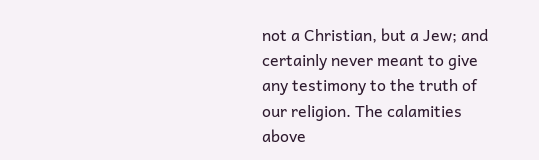not a Christian, but a Jew; and certainly never meant to give any testimony to the truth of our religion. The calamities above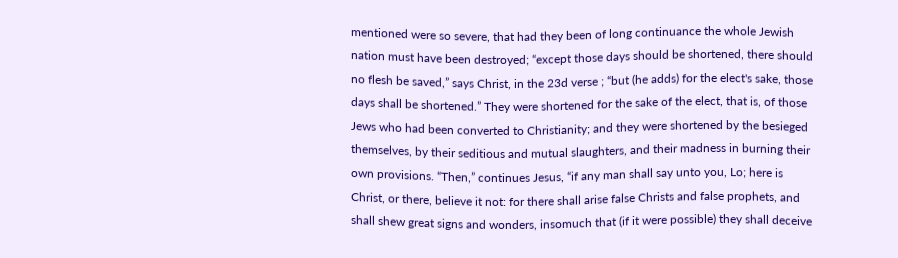mentioned were so severe, that had they been of long continuance the whole Jewish nation must have been destroyed; “except those days should be shortened, there should no flesh be saved,” says Christ, in the 23d verse ; “but (he adds) for the elect's sake, those days shall be shortened.” They were shortened for the sake of the elect, that is, of those Jews who had been converted to Christianity; and they were shortened by the besieged themselves, by their seditious and mutual slaughters, and their madness in burning their own provisions. “Then,” continues Jesus, “if any man shall say unto you, Lo; here is Christ, or there, believe it not: for there shall arise false Christs and false prophets, and shall shew great signs and wonders, insomuch that (if it were possible) they shall deceive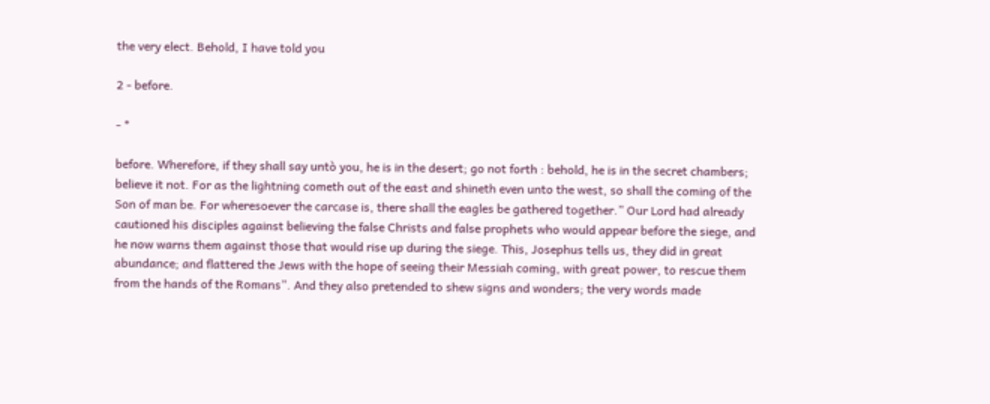the very elect. Behold, I have told you

2 - before.

- *

before. Wherefore, if they shall say untò you, he is in the desert; go not forth : behold, he is in the secret chambers; believe it not. For as the lightning cometh out of the east and shineth even unto the west, so shall the coming of the Son of man be. For wheresoever the carcase is, there shall the eagles be gathered together.” Our Lord had already cautioned his disciples against believing the false Christs and false prophets who would appear before the siege, and he now warns them against those that would rise up during the siege. This, Josephus tells us, they did in great abundance; and flattered the Jews with the hope of seeing their Messiah coming, with great power, to rescue them from the hands of the Romans”. And they also pretended to shew signs and wonders; the very words made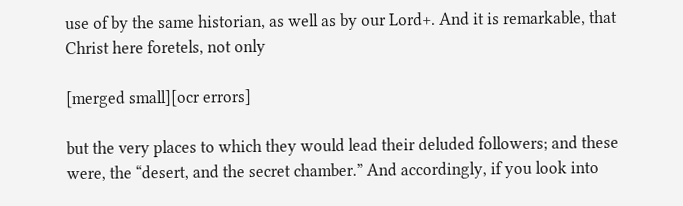use of by the same historian, as well as by our Lord+. And it is remarkable, that Christ here foretels, not only

[merged small][ocr errors]

but the very places to which they would lead their deluded followers; and these were, the “desert, and the secret chamber.” And accordingly, if you look into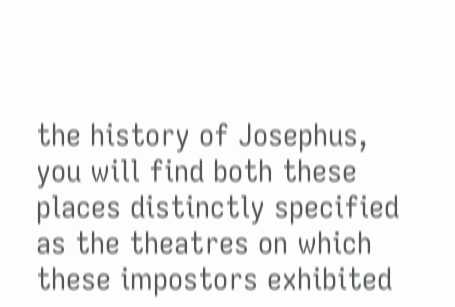the history of Josephus, you will find both these places distinctly specified as the theatres on which these impostors exhibited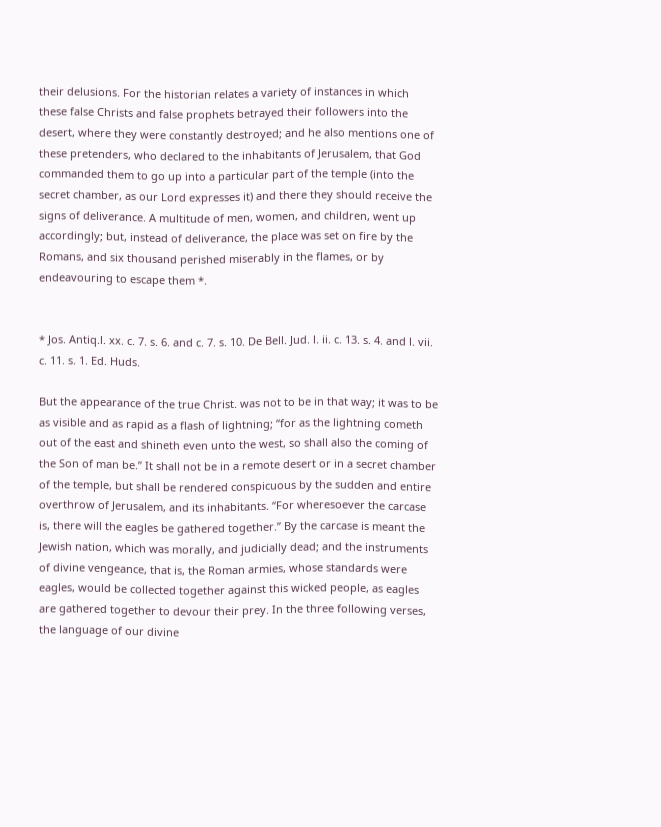their delusions. For the historian relates a variety of instances in which these false Christs and false prophets betrayed their followers into the desert, where they were constantly destroyed; and he also mentions one of these pretenders, who declared to the inhabitants of Jerusalem, that God commanded them to go up into a particular part of the temple (into the secret chamber, as our Lord expresses it) and there they should receive the signs of deliverance. A multitude of men, women, and children, went up accordingly; but, instead of deliverance, the place was set on fire by the Romans, and six thousand perished miserably in the flames, or by endeavouring to escape them *.


* Jos. Antiq.l. xx. c. 7. s. 6. and c. 7. s. 10. De Bell. Jud. l. ii. c. 13. s. 4. and l. vii. c. 11. s. 1. Ed. Huds.

But the appearance of the true Christ. was not to be in that way; it was to be as visible and as rapid as a flash of lightning; “for as the lightning cometh out of the east and shineth even unto the west, so shall also the coming of the Son of man be.” It shall not be in a remote desert or in a secret chamber of the temple, but shall be rendered conspicuous by the sudden and entire overthrow of Jerusalem, and its inhabitants. “For wheresoever the carcase is, there will the eagles be gathered together.” By the carcase is meant the Jewish nation, which was morally, and judicially dead; and the instruments of divine vengeance, that is, the Roman armies, whose standards were eagles, would be collected together against this wicked people, as eagles are gathered together to devour their prey. In the three following verses, the language of our divine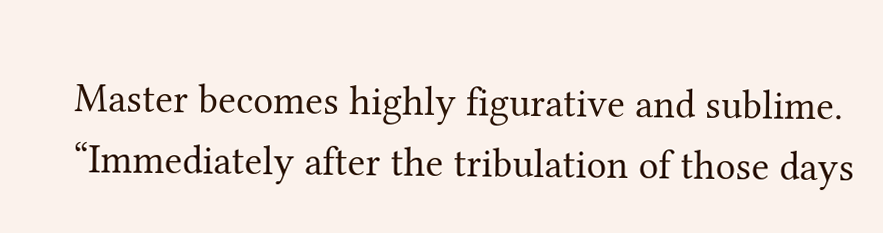Master becomes highly figurative and sublime. “Immediately after the tribulation of those days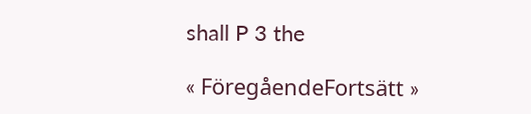shall P 3 the

« FöregåendeFortsätt »